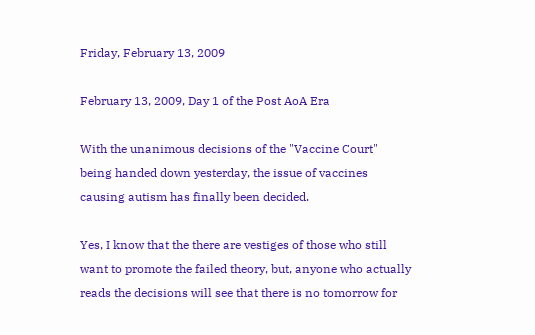Friday, February 13, 2009

February 13, 2009, Day 1 of the Post AoA Era

With the unanimous decisions of the "Vaccine Court" being handed down yesterday, the issue of vaccines causing autism has finally been decided.

Yes, I know that the there are vestiges of those who still want to promote the failed theory, but, anyone who actually reads the decisions will see that there is no tomorrow for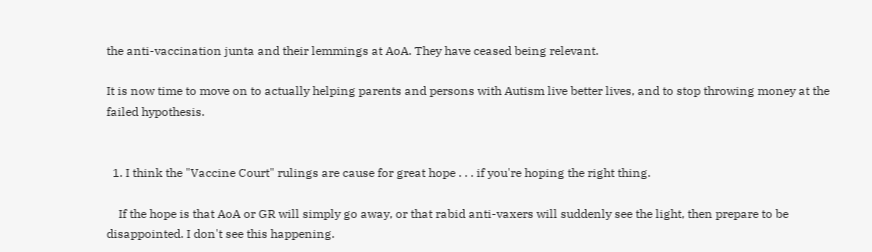the anti-vaccination junta and their lemmings at AoA. They have ceased being relevant.

It is now time to move on to actually helping parents and persons with Autism live better lives, and to stop throwing money at the failed hypothesis.


  1. I think the "Vaccine Court" rulings are cause for great hope . . . if you're hoping the right thing.

    If the hope is that AoA or GR will simply go away, or that rabid anti-vaxers will suddenly see the light, then prepare to be disappointed. I don't see this happening.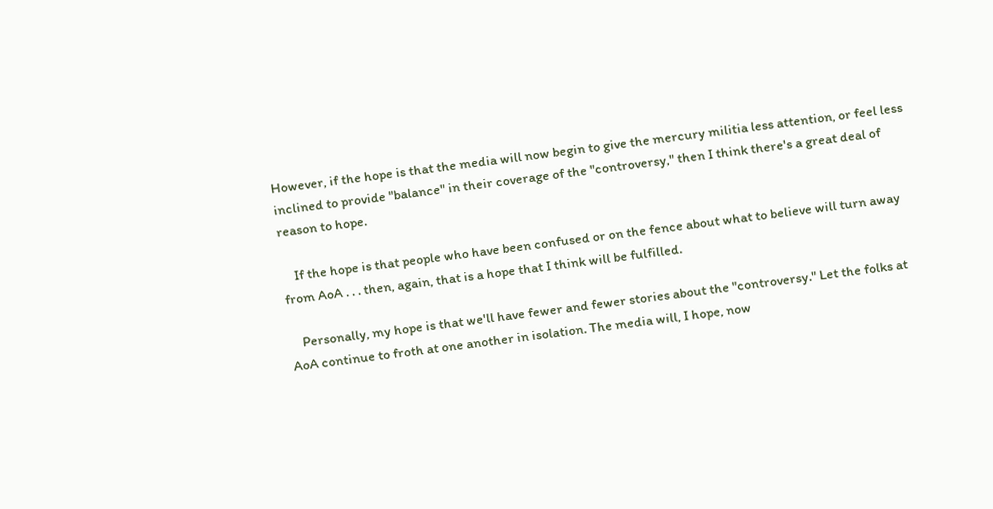However, if the hope is that the media will now begin to give the mercury militia less attention, or feel less inclined to provide "balance" in their coverage of the "controversy," then I think there's a great deal of reason to hope.

    If the hope is that people who have been confused or on the fence about what to believe will turn away from AoA . . . then, again, that is a hope that I think will be fulfilled.

    Personally, my hope is that we'll have fewer and fewer stories about the "controversy." Let the folks at AoA continue to froth at one another in isolation. The media will, I hope, now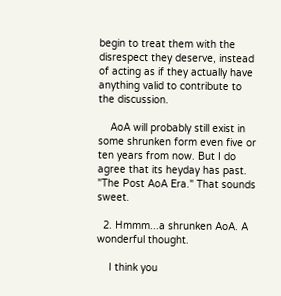begin to treat them with the disrespect they deserve, instead of acting as if they actually have anything valid to contribute to the discussion.

    AoA will probably still exist in some shrunken form even five or ten years from now. But I do agree that its heyday has past. "The Post AoA Era." That sounds sweet.

  2. Hmmm...a shrunken AoA. A wonderful thought.

    I think you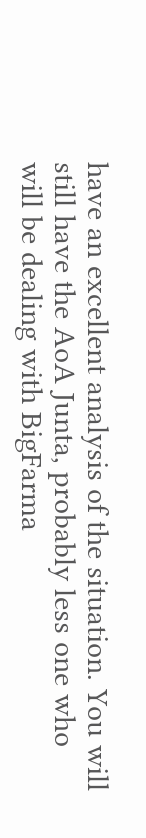have an excellent analysis of the situation. You will still have the AoA Junta, probably less one who will be dealing with BigFarma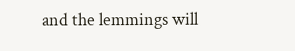and the lemmings will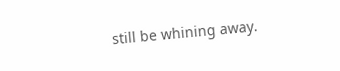still be whining away.